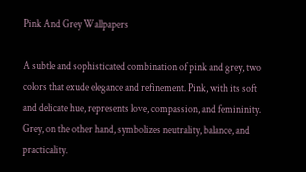Pink And Grey Wallpapers

A subtle and sophisticated combination of pink and grey, two colors that exude elegance and refinement. Pink, with its soft and delicate hue, represents love, compassion, and femininity. Grey, on the other hand, symbolizes neutrality, balance, and practicality.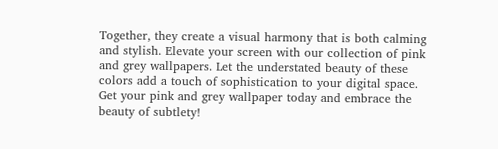Together, they create a visual harmony that is both calming and stylish. Elevate your screen with our collection of pink and grey wallpapers. Let the understated beauty of these colors add a touch of sophistication to your digital space. Get your pink and grey wallpaper today and embrace the beauty of subtlety!